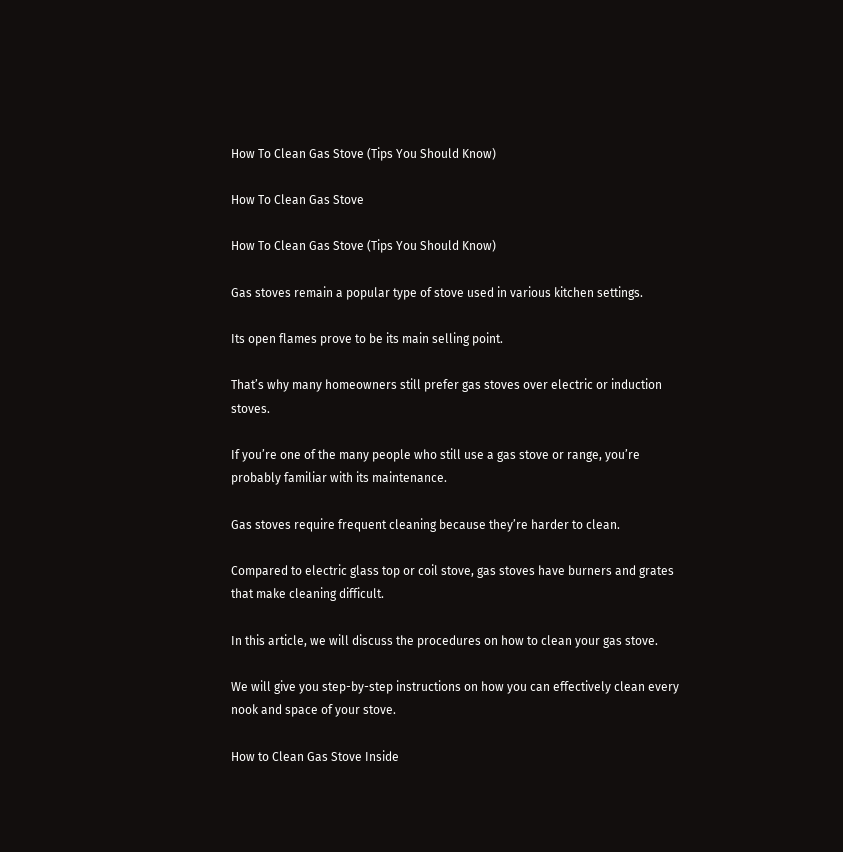How To Clean Gas Stove (Tips You Should Know)

How To Clean Gas Stove

How To Clean Gas Stove (Tips You Should Know)

Gas stoves remain a popular type of stove used in various kitchen settings.

Its open flames prove to be its main selling point.

That’s why many homeowners still prefer gas stoves over electric or induction stoves.

If you’re one of the many people who still use a gas stove or range, you’re probably familiar with its maintenance.

Gas stoves require frequent cleaning because they’re harder to clean.

Compared to electric glass top or coil stove, gas stoves have burners and grates that make cleaning difficult.

In this article, we will discuss the procedures on how to clean your gas stove.

We will give you step-by-step instructions on how you can effectively clean every nook and space of your stove.

How to Clean Gas Stove Inside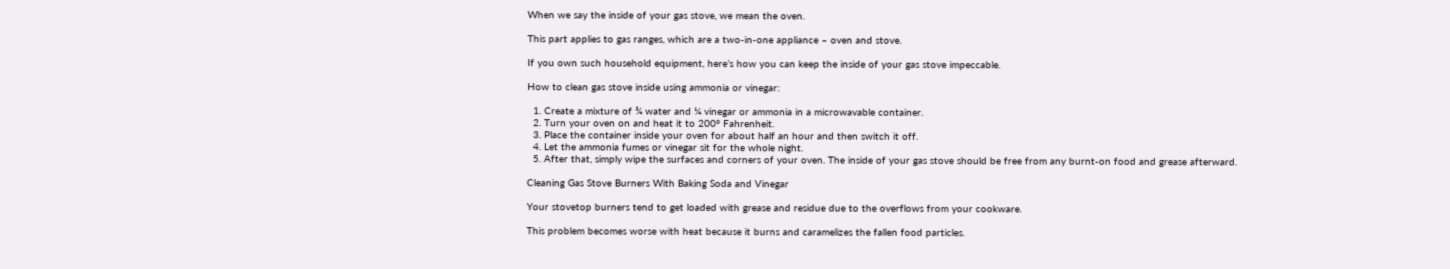When we say the inside of your gas stove, we mean the oven.

This part applies to gas ranges, which are a two-in-one appliance – oven and stove.

If you own such household equipment, here’s how you can keep the inside of your gas stove impeccable.

How to clean gas stove inside using ammonia or vinegar:

  1. Create a mixture of ¾ water and ¼ vinegar or ammonia in a microwavable container.
  2. Turn your oven on and heat it to 200º Fahrenheit.
  3. Place the container inside your oven for about half an hour and then switch it off.
  4. Let the ammonia fumes or vinegar sit for the whole night.
  5. After that, simply wipe the surfaces and corners of your oven. The inside of your gas stove should be free from any burnt-on food and grease afterward.

Cleaning Gas Stove Burners With Baking Soda and Vinegar

Your stovetop burners tend to get loaded with grease and residue due to the overflows from your cookware.

This problem becomes worse with heat because it burns and caramelizes the fallen food particles.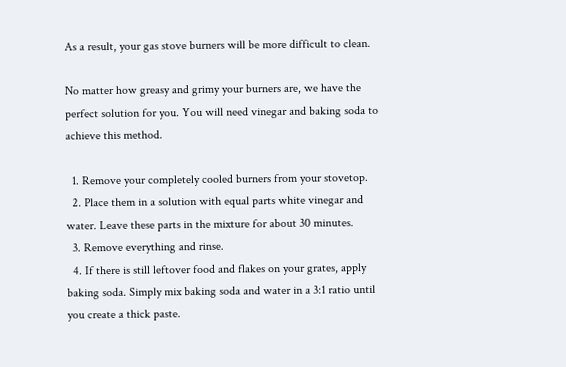As a result, your gas stove burners will be more difficult to clean.

No matter how greasy and grimy your burners are, we have the perfect solution for you. You will need vinegar and baking soda to achieve this method.

  1. Remove your completely cooled burners from your stovetop.
  2. Place them in a solution with equal parts white vinegar and water. Leave these parts in the mixture for about 30 minutes.
  3. Remove everything and rinse.
  4. If there is still leftover food and flakes on your grates, apply baking soda. Simply mix baking soda and water in a 3:1 ratio until you create a thick paste.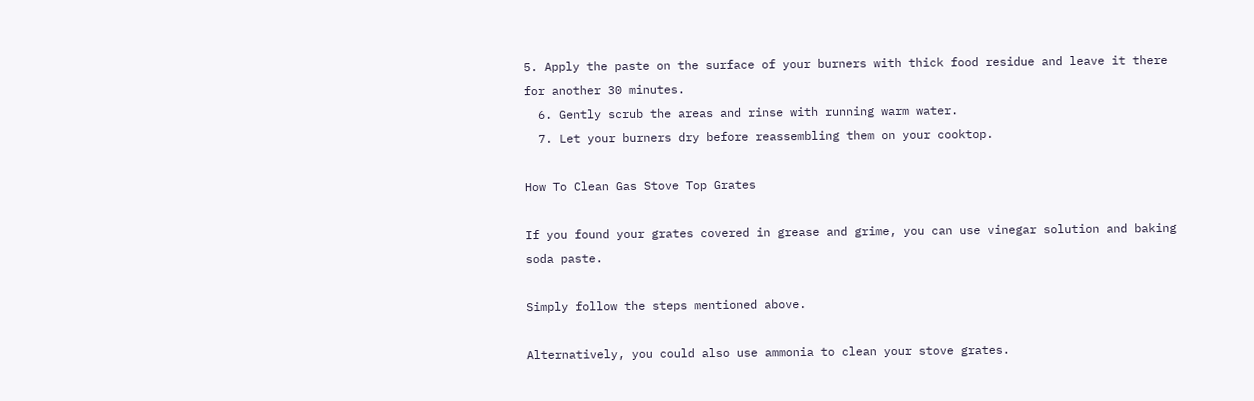5. Apply the paste on the surface of your burners with thick food residue and leave it there for another 30 minutes.
  6. Gently scrub the areas and rinse with running warm water.
  7. Let your burners dry before reassembling them on your cooktop.

How To Clean Gas Stove Top Grates

If you found your grates covered in grease and grime, you can use vinegar solution and baking soda paste.

Simply follow the steps mentioned above.

Alternatively, you could also use ammonia to clean your stove grates.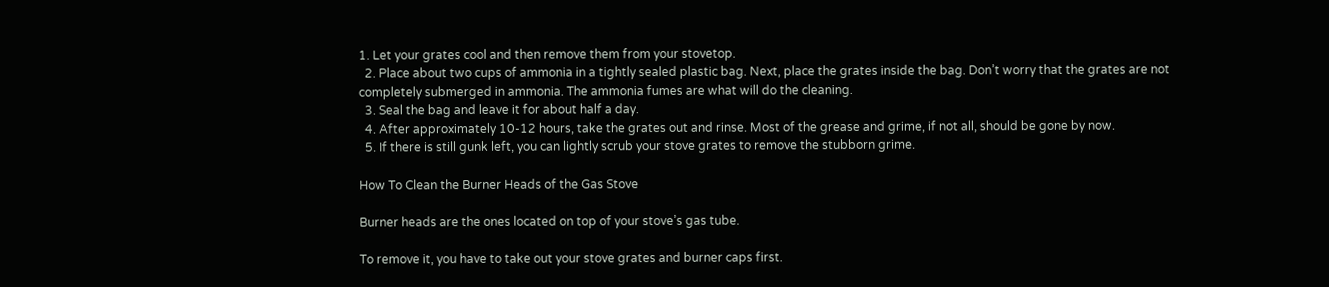1. Let your grates cool and then remove them from your stovetop.
  2. Place about two cups of ammonia in a tightly sealed plastic bag. Next, place the grates inside the bag. Don’t worry that the grates are not completely submerged in ammonia. The ammonia fumes are what will do the cleaning.
  3. Seal the bag and leave it for about half a day.
  4. After approximately 10-12 hours, take the grates out and rinse. Most of the grease and grime, if not all, should be gone by now.
  5. If there is still gunk left, you can lightly scrub your stove grates to remove the stubborn grime.

How To Clean the Burner Heads of the Gas Stove

Burner heads are the ones located on top of your stove’s gas tube.

To remove it, you have to take out your stove grates and burner caps first.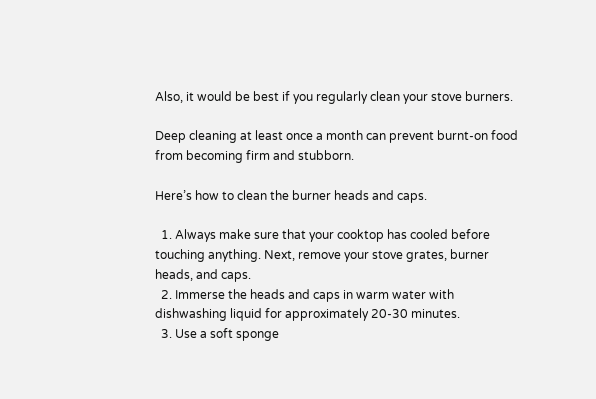Also, it would be best if you regularly clean your stove burners.

Deep cleaning at least once a month can prevent burnt-on food from becoming firm and stubborn.

Here’s how to clean the burner heads and caps.

  1. Always make sure that your cooktop has cooled before touching anything. Next, remove your stove grates, burner heads, and caps.
  2. Immerse the heads and caps in warm water with dishwashing liquid for approximately 20-30 minutes.
  3. Use a soft sponge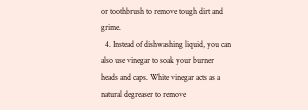or toothbrush to remove tough dirt and grime.
  4. Instead of dishwashing liquid, you can also use vinegar to soak your burner heads and caps. White vinegar acts as a natural degreaser to remove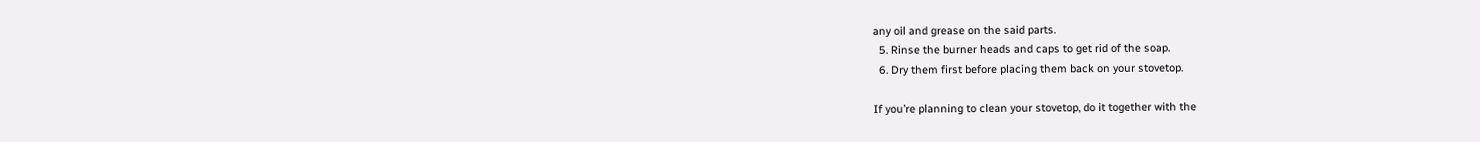any oil and grease on the said parts.
  5. Rinse the burner heads and caps to get rid of the soap.
  6. Dry them first before placing them back on your stovetop.

If you’re planning to clean your stovetop, do it together with the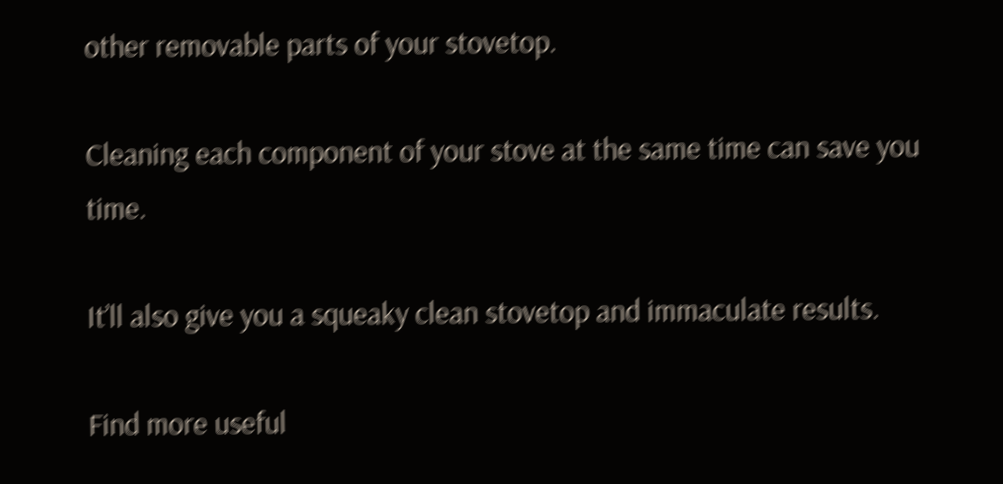other removable parts of your stovetop.

Cleaning each component of your stove at the same time can save you time.

It’ll also give you a squeaky clean stovetop and immaculate results.

Find more useful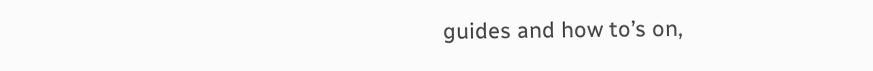guides and how to’s on,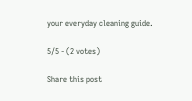your everyday cleaning guide.

5/5 - (2 votes)

Share this post